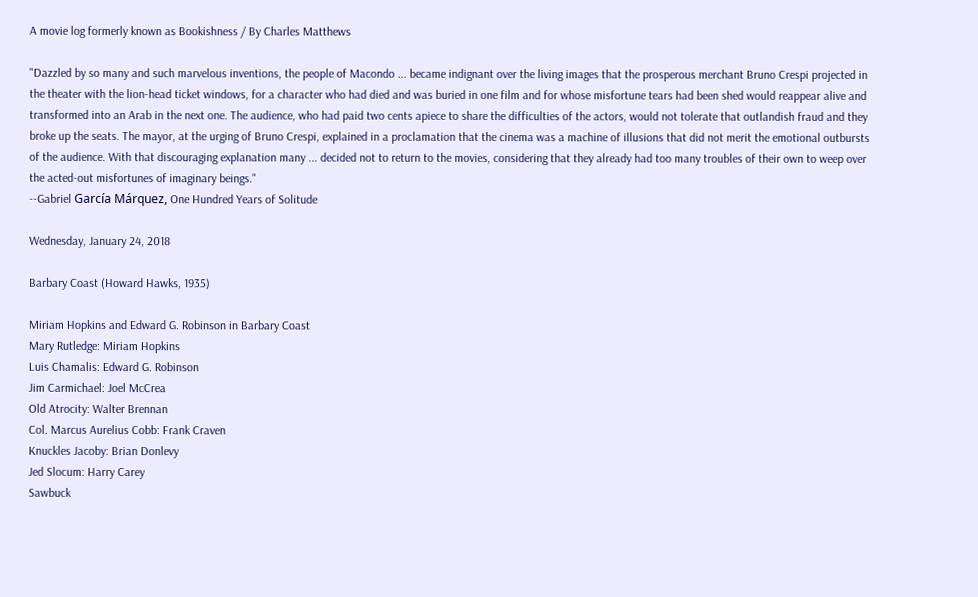A movie log formerly known as Bookishness / By Charles Matthews

"Dazzled by so many and such marvelous inventions, the people of Macondo ... became indignant over the living images that the prosperous merchant Bruno Crespi projected in the theater with the lion-head ticket windows, for a character who had died and was buried in one film and for whose misfortune tears had been shed would reappear alive and transformed into an Arab in the next one. The audience, who had paid two cents apiece to share the difficulties of the actors, would not tolerate that outlandish fraud and they broke up the seats. The mayor, at the urging of Bruno Crespi, explained in a proclamation that the cinema was a machine of illusions that did not merit the emotional outbursts of the audience. With that discouraging explanation many ... decided not to return to the movies, considering that they already had too many troubles of their own to weep over the acted-out misfortunes of imaginary beings."
--Gabriel García Márquez, One Hundred Years of Solitude

Wednesday, January 24, 2018

Barbary Coast (Howard Hawks, 1935)

Miriam Hopkins and Edward G. Robinson in Barbary Coast
Mary Rutledge: Miriam Hopkins
Luis Chamalis: Edward G. Robinson
Jim Carmichael: Joel McCrea
Old Atrocity: Walter Brennan
Col. Marcus Aurelius Cobb: Frank Craven
Knuckles Jacoby: Brian Donlevy
Jed Slocum: Harry Carey
Sawbuck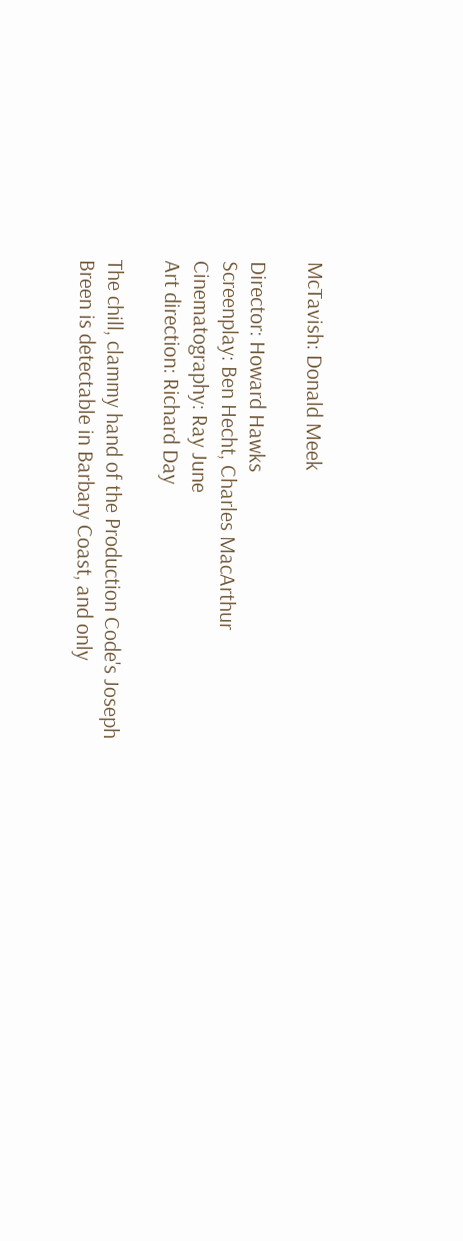McTavish: Donald Meek

Director: Howard Hawks
Screenplay: Ben Hecht, Charles MacArthur
Cinematography: Ray June
Art direction: Richard Day

The chill, clammy hand of the Production Code's Joseph Breen is detectable in Barbary Coast, and only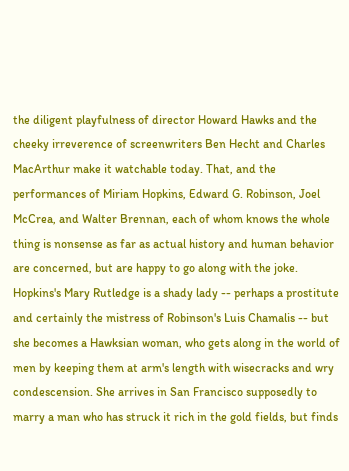the diligent playfulness of director Howard Hawks and the cheeky irreverence of screenwriters Ben Hecht and Charles MacArthur make it watchable today. That, and the performances of Miriam Hopkins, Edward G. Robinson, Joel McCrea, and Walter Brennan, each of whom knows the whole thing is nonsense as far as actual history and human behavior are concerned, but are happy to go along with the joke. Hopkins's Mary Rutledge is a shady lady -- perhaps a prostitute and certainly the mistress of Robinson's Luis Chamalis -- but she becomes a Hawksian woman, who gets along in the world of men by keeping them at arm's length with wisecracks and wry condescension. She arrives in San Francisco supposedly to marry a man who has struck it rich in the gold fields, but finds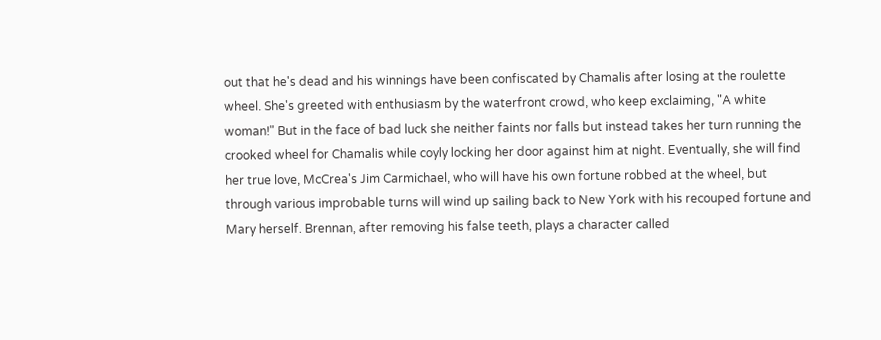out that he's dead and his winnings have been confiscated by Chamalis after losing at the roulette wheel. She's greeted with enthusiasm by the waterfront crowd, who keep exclaiming, "A white woman!" But in the face of bad luck she neither faints nor falls but instead takes her turn running the crooked wheel for Chamalis while coyly locking her door against him at night. Eventually, she will find her true love, McCrea's Jim Carmichael, who will have his own fortune robbed at the wheel, but through various improbable turns will wind up sailing back to New York with his recouped fortune and Mary herself. Brennan, after removing his false teeth, plays a character called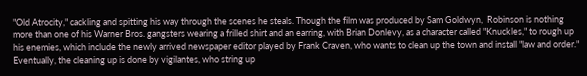"Old Atrocity," cackling and spitting his way through the scenes he steals. Though the film was produced by Sam Goldwyn,  Robinson is nothing more than one of his Warner Bros. gangsters wearing a frilled shirt and an earring, with Brian Donlevy, as a character called "Knuckles," to rough up his enemies, which include the newly arrived newspaper editor played by Frank Craven, who wants to clean up the town and install "law and order." Eventually, the cleaning up is done by vigilantes, who string up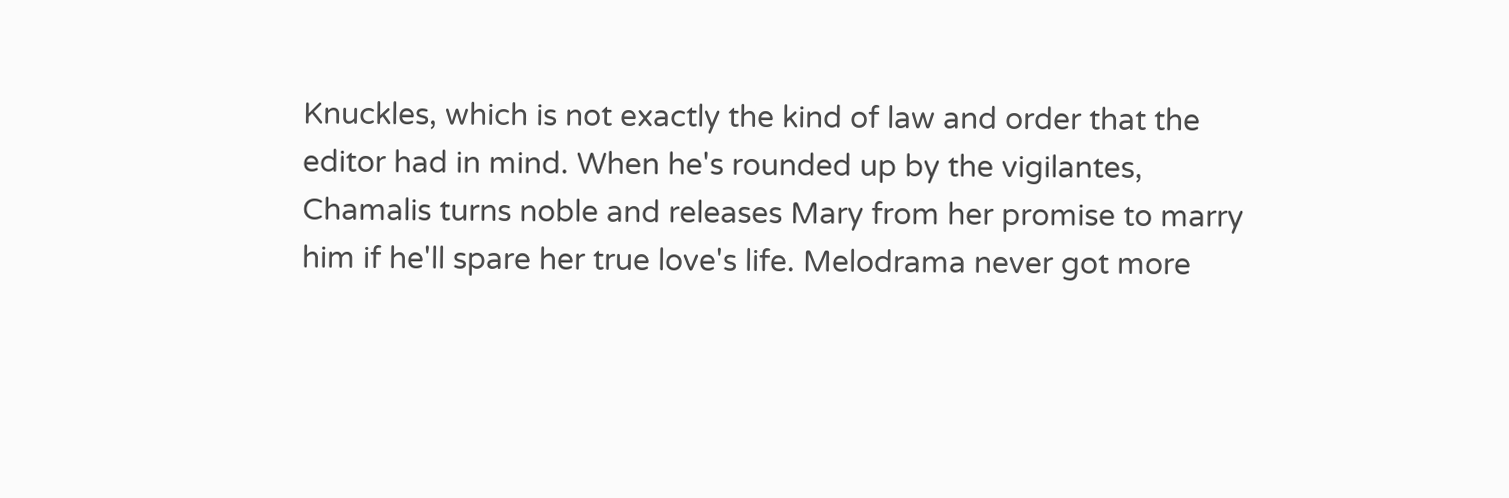Knuckles, which is not exactly the kind of law and order that the editor had in mind. When he's rounded up by the vigilantes, Chamalis turns noble and releases Mary from her promise to marry him if he'll spare her true love's life. Melodrama never got more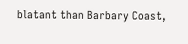blatant than Barbary Coast,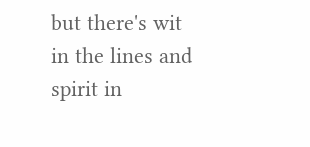but there's wit in the lines and spirit in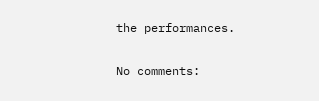the performances.

No comments: